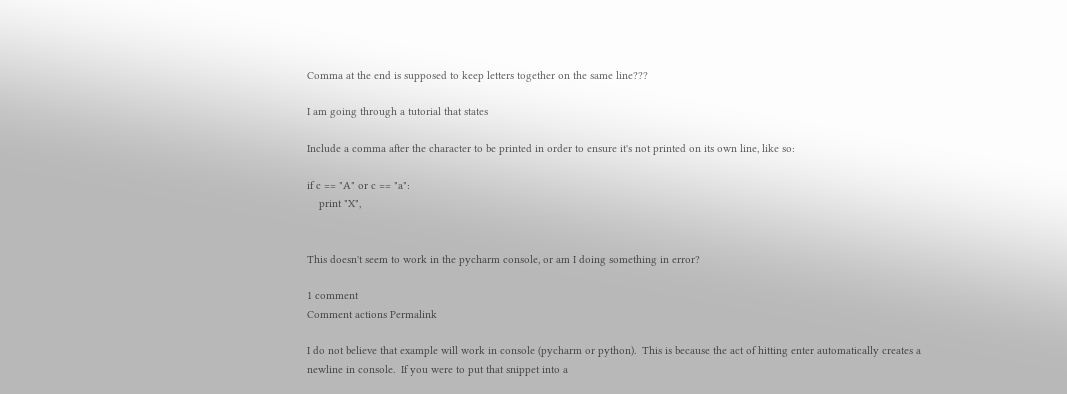Comma at the end is supposed to keep letters together on the same line???

I am going through a tutorial that states

Include a comma after the character to be printed in order to ensure it's not printed on its own line, like so:

if c == "A" or c == "a":
    print "X",


This doesn't seem to work in the pycharm console, or am I doing something in error?

1 comment
Comment actions Permalink

I do not believe that example will work in console (pycharm or python).  This is because the act of hitting enter automatically creates a newline in console.  If you were to put that snippet into a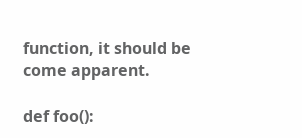function, it should be come apparent.

def foo():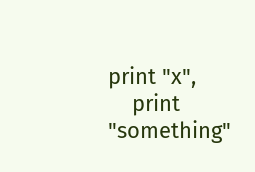print "x",
    print "something"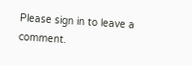Please sign in to leave a comment.